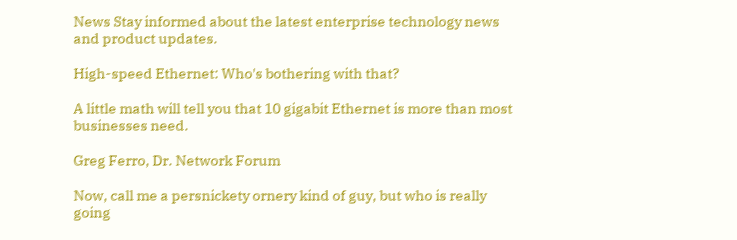News Stay informed about the latest enterprise technology news and product updates.

High-speed Ethernet: Who's bothering with that?

A little math will tell you that 10 gigabit Ethernet is more than most businesses need.

Greg Ferro, Dr. Network Forum

Now, call me a persnickety ornery kind of guy, but who is really going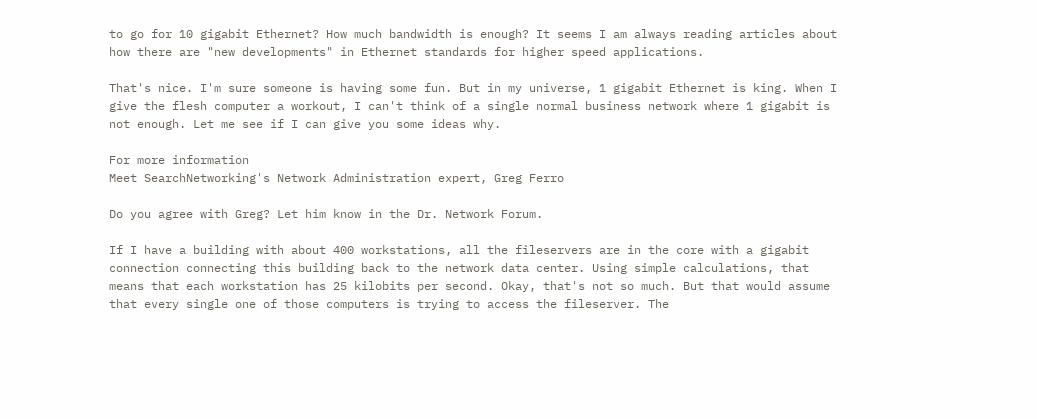to go for 10 gigabit Ethernet? How much bandwidth is enough? It seems I am always reading articles about how there are "new developments" in Ethernet standards for higher speed applications.

That's nice. I'm sure someone is having some fun. But in my universe, 1 gigabit Ethernet is king. When I give the flesh computer a workout, I can't think of a single normal business network where 1 gigabit is not enough. Let me see if I can give you some ideas why.

For more information
Meet SearchNetworking's Network Administration expert, Greg Ferro

Do you agree with Greg? Let him know in the Dr. Network Forum.

If I have a building with about 400 workstations, all the fileservers are in the core with a gigabit connection connecting this building back to the network data center. Using simple calculations, that means that each workstation has 25 kilobits per second. Okay, that's not so much. But that would assume that every single one of those computers is trying to access the fileserver. The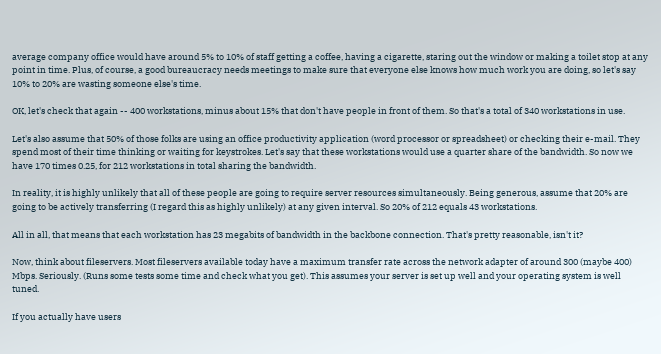average company office would have around 5% to 10% of staff getting a coffee, having a cigarette, staring out the window or making a toilet stop at any point in time. Plus, of course, a good bureaucracy needs meetings to make sure that everyone else knows how much work you are doing, so let's say 10% to 20% are wasting someone else's time.

OK, let's check that again -- 400 workstations, minus about 15% that don't have people in front of them. So that's a total of 340 workstations in use.

Let's also assume that 50% of those folks are using an office productivity application (word processor or spreadsheet) or checking their e-mail. They spend most of their time thinking or waiting for keystrokes. Let's say that these workstations would use a quarter share of the bandwidth. So now we have 170 times 0.25, for 212 workstations in total sharing the bandwidth.

In reality, it is highly unlikely that all of these people are going to require server resources simultaneously. Being generous, assume that 20% are going to be actively transferring (I regard this as highly unlikely) at any given interval. So 20% of 212 equals 43 workstations.

All in all, that means that each workstation has 23 megabits of bandwidth in the backbone connection. That's pretty reasonable, isn't it?

Now, think about fileservers. Most fileservers available today have a maximum transfer rate across the network adapter of around 300 (maybe 400) Mbps. Seriously. (Runs some tests some time and check what you get). This assumes your server is set up well and your operating system is well tuned.

If you actually have users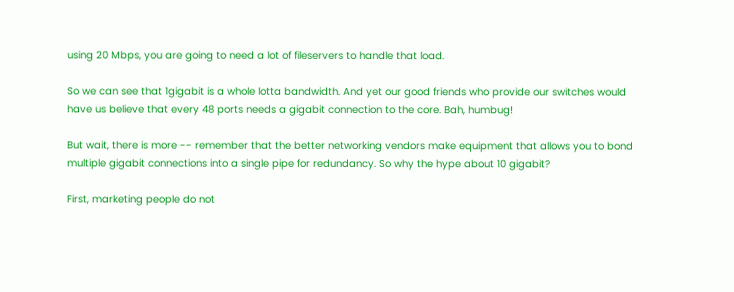using 20 Mbps, you are going to need a lot of fileservers to handle that load.

So we can see that 1gigabit is a whole lotta bandwidth. And yet our good friends who provide our switches would have us believe that every 48 ports needs a gigabit connection to the core. Bah, humbug!

But wait, there is more -- remember that the better networking vendors make equipment that allows you to bond multiple gigabit connections into a single pipe for redundancy. So why the hype about 10 gigabit?

First, marketing people do not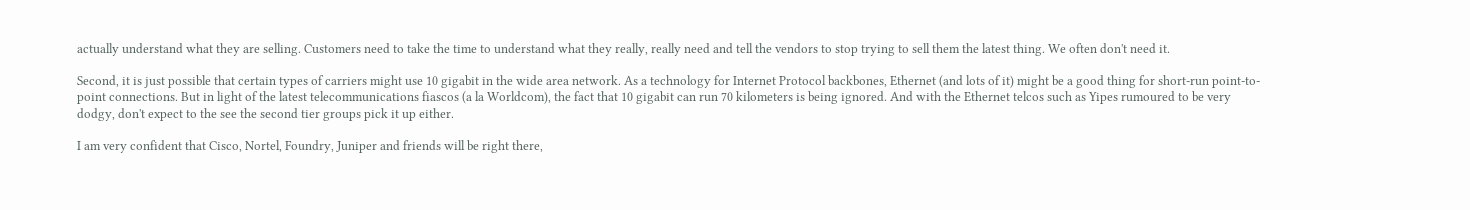actually understand what they are selling. Customers need to take the time to understand what they really, really need and tell the vendors to stop trying to sell them the latest thing. We often don't need it.

Second, it is just possible that certain types of carriers might use 10 gigabit in the wide area network. As a technology for Internet Protocol backbones, Ethernet (and lots of it) might be a good thing for short-run point-to-point connections. But in light of the latest telecommunications fiascos (a la Worldcom), the fact that 10 gigabit can run 70 kilometers is being ignored. And with the Ethernet telcos such as Yipes rumoured to be very dodgy, don't expect to the see the second tier groups pick it up either.

I am very confident that Cisco, Nortel, Foundry, Juniper and friends will be right there,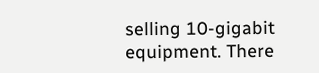selling 10-gigabit equipment. There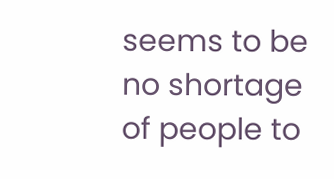seems to be no shortage of people to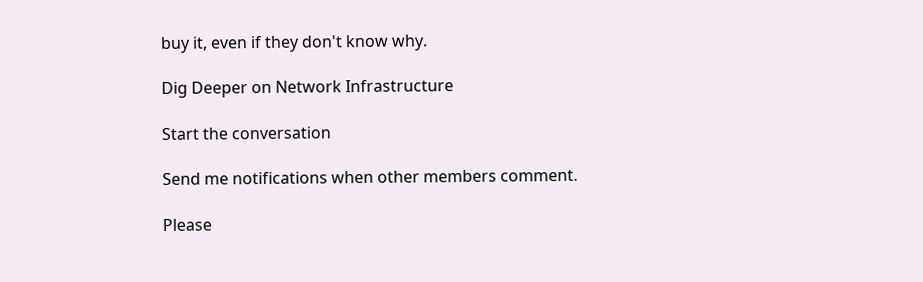buy it, even if they don't know why.

Dig Deeper on Network Infrastructure

Start the conversation

Send me notifications when other members comment.

Please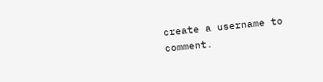create a username to comment.